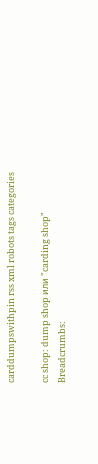carddumpswithpin rss xml robots tags categories

cc shop: dump shop или "carding shop"
Breadcrumbs: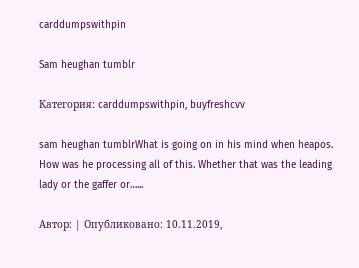carddumpswithpin

Sam heughan tumblr

Категория: carddumpswithpin, buyfreshcvv

sam heughan tumblrWhat is going on in his mind when heapos. How was he processing all of this. Whether that was the leading lady or the gaffer or…...

Автор: | Опубликовано: 10.11.2019,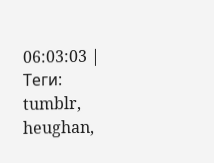06:03:03 | Теги: tumblr, heughan,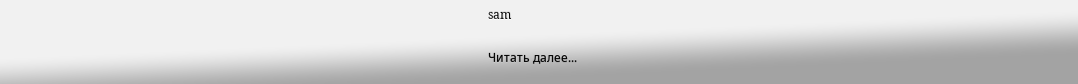sam

Читать далее...